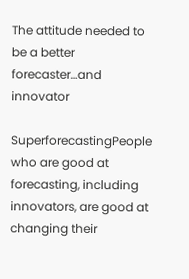The attitude needed to be a better forecaster…and innovator

SuperforecastingPeople who are good at forecasting, including innovators, are good at changing their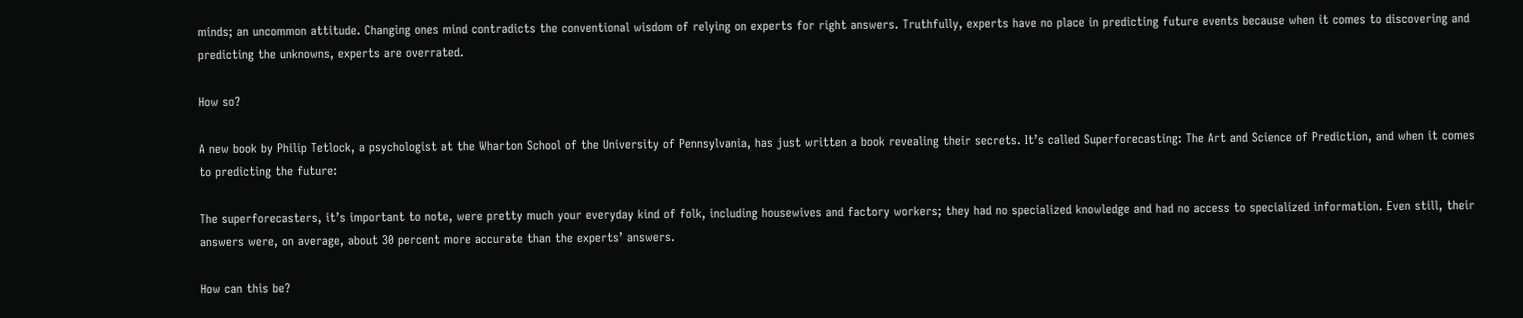minds; an uncommon attitude. Changing ones mind contradicts the conventional wisdom of relying on experts for right answers. Truthfully, experts have no place in predicting future events because when it comes to discovering and predicting the unknowns, experts are overrated.

How so?

A new book by Philip Tetlock, a psychologist at the Wharton School of the University of Pennsylvania, has just written a book revealing their secrets. It’s called Superforecasting: The Art and Science of Prediction, and when it comes to predicting the future:

The superforecasters, it’s important to note, were pretty much your everyday kind of folk, including housewives and factory workers; they had no specialized knowledge and had no access to specialized information. Even still, their answers were, on average, about 30 percent more accurate than the experts’ answers.

How can this be?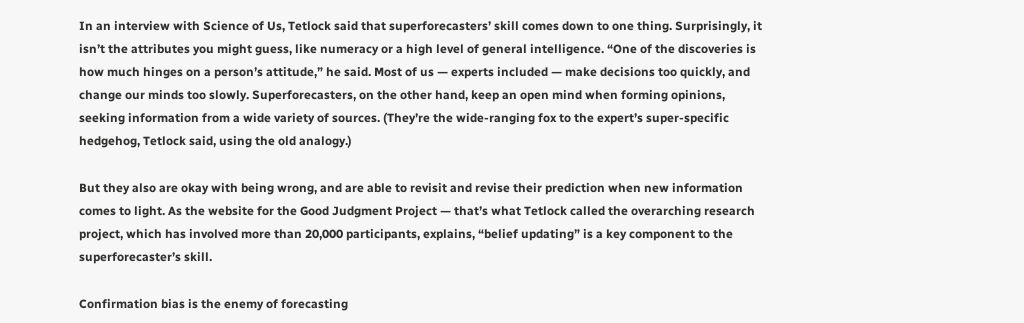In an interview with Science of Us, Tetlock said that superforecasters’ skill comes down to one thing. Surprisingly, it isn’t the attributes you might guess, like numeracy or a high level of general intelligence. “One of the discoveries is how much hinges on a person’s attitude,” he said. Most of us — experts included — make decisions too quickly, and change our minds too slowly. Superforecasters, on the other hand, keep an open mind when forming opinions, seeking information from a wide variety of sources. (They’re the wide-ranging fox to the expert’s super-specific hedgehog, Tetlock said, using the old analogy.)

But they also are okay with being wrong, and are able to revisit and revise their prediction when new information comes to light. As the website for the Good Judgment Project — that’s what Tetlock called the overarching research project, which has involved more than 20,000 participants, explains, “belief updating” is a key component to the superforecaster’s skill.

Confirmation bias is the enemy of forecasting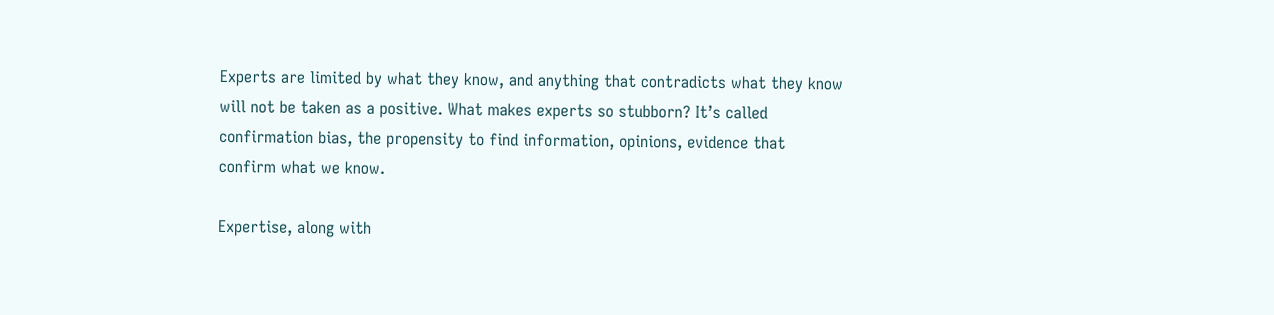Experts are limited by what they know, and anything that contradicts what they know will not be taken as a positive. What makes experts so stubborn? It’s called confirmation bias, the propensity to find information, opinions, evidence that confirm what we know.

Expertise, along with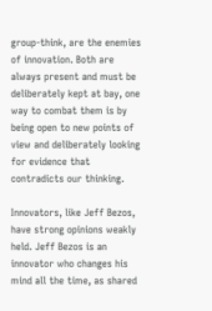group-think, are the enemies of innovation. Both are always present and must be deliberately kept at bay, one way to combat them is by being open to new points of view and deliberately looking for evidence that contradicts our thinking.

Innovators, like Jeff Bezos, have strong opinions weakly held. Jeff Bezos is an innovator who changes his mind all the time, as shared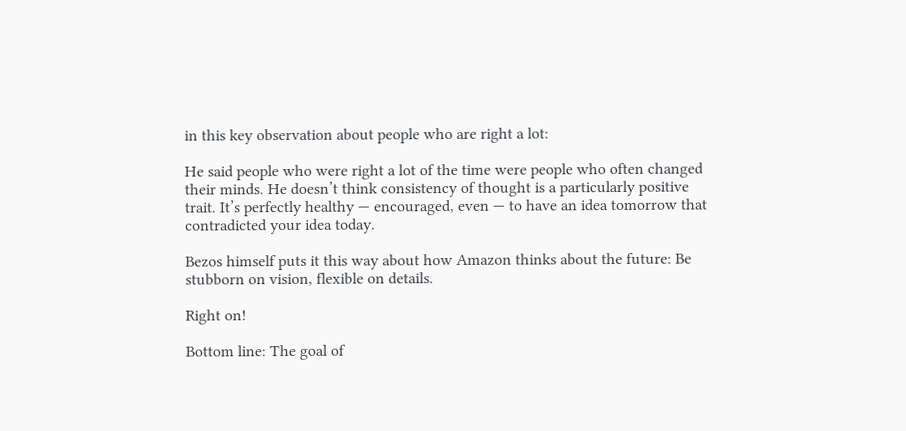in this key observation about people who are right a lot:

He said people who were right a lot of the time were people who often changed their minds. He doesn’t think consistency of thought is a particularly positive trait. It’s perfectly healthy — encouraged, even — to have an idea tomorrow that contradicted your idea today.

Bezos himself puts it this way about how Amazon thinks about the future: Be stubborn on vision, flexible on details.

Right on!

Bottom line: The goal of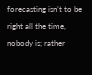forecasting isn’t to be right all the time, nobody is; rather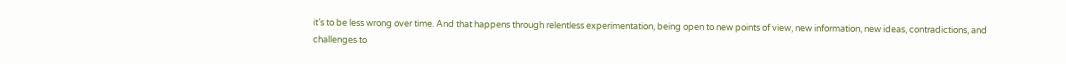it’s to be less wrong over time. And that happens through relentless experimentation, being open to new points of view, new information, new ideas, contradictions, and challenges to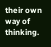their own way of thinking.